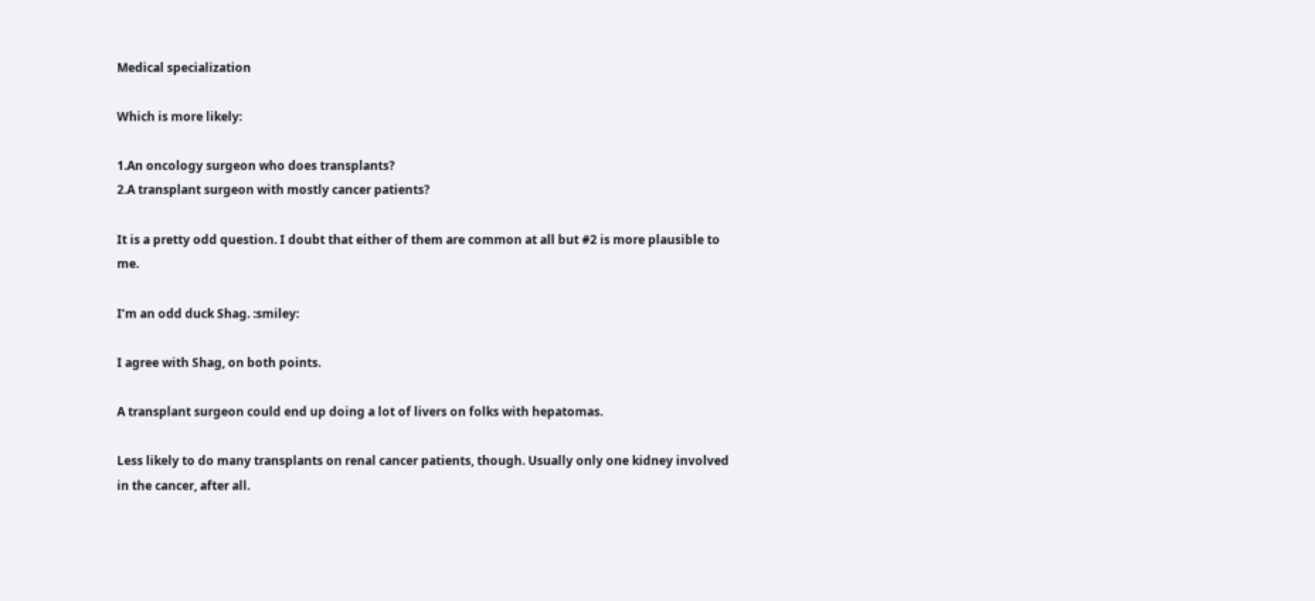Medical specialization

Which is more likely:

1.An oncology surgeon who does transplants?
2.A transplant surgeon with mostly cancer patients?

It is a pretty odd question. I doubt that either of them are common at all but #2 is more plausible to me.

I’m an odd duck Shag. :smiley:

I agree with Shag, on both points.

A transplant surgeon could end up doing a lot of livers on folks with hepatomas.

Less likely to do many transplants on renal cancer patients, though. Usually only one kidney involved in the cancer, after all.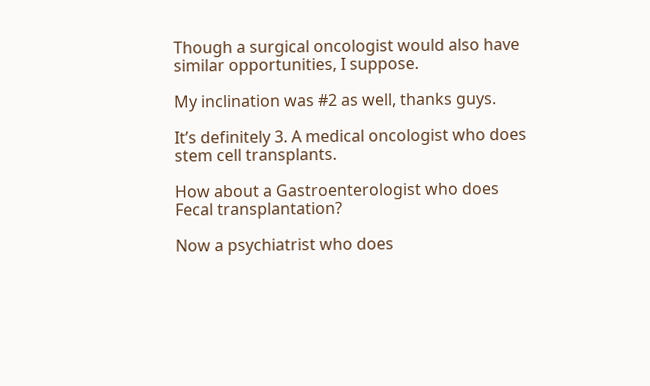Though a surgical oncologist would also have similar opportunities, I suppose.

My inclination was #2 as well, thanks guys.

It’s definitely 3. A medical oncologist who does stem cell transplants.

How about a Gastroenterologist who does Fecal transplantation?

Now a psychiatrist who does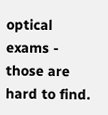optical exams - those are hard to find.